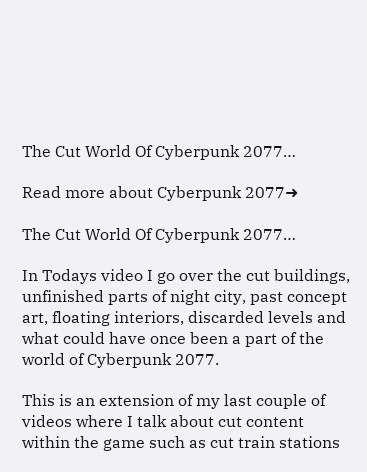The Cut World Of Cyberpunk 2077…

Read more about Cyberpunk 2077➜

The Cut World Of Cyberpunk 2077…

In Todays video I go over the cut buildings, unfinished parts of night city, past concept art, floating interiors, discarded levels and what could have once been a part of the world of Cyberpunk 2077.

This is an extension of my last couple of videos where I talk about cut content within the game such as cut train stations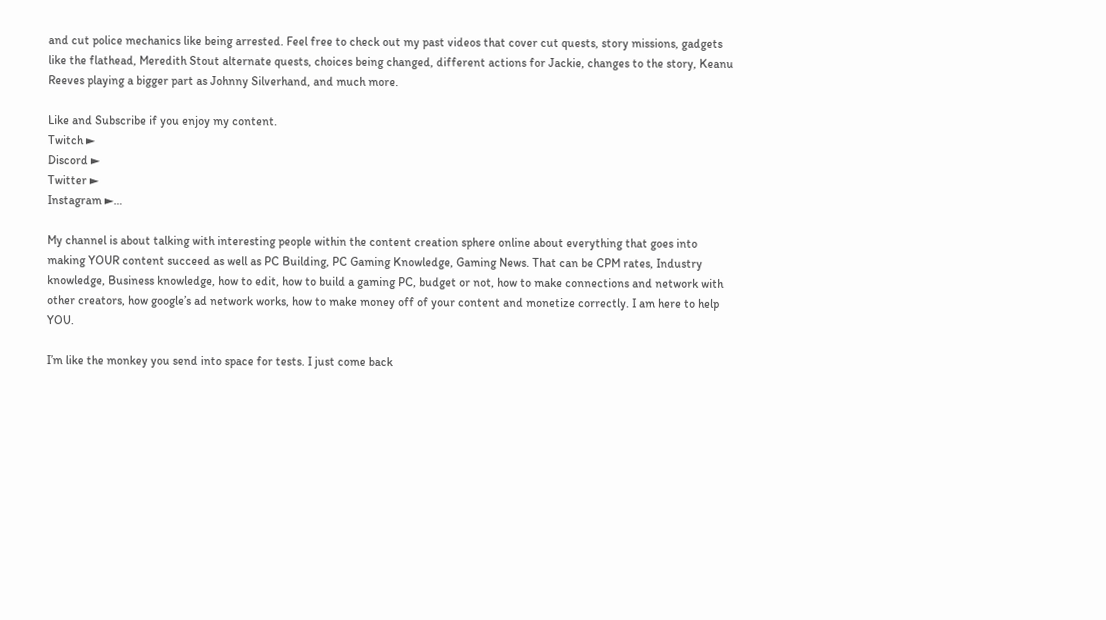and cut police mechanics like being arrested. Feel free to check out my past videos that cover cut quests, story missions, gadgets like the flathead, Meredith Stout alternate quests, choices being changed, different actions for Jackie, changes to the story, Keanu Reeves playing a bigger part as Johnny Silverhand, and much more.

Like and Subscribe if you enjoy my content.
Twitch ►
Discord ►
Twitter ►
Instagram ►…

My channel is about talking with interesting people within the content creation sphere online about everything that goes into making YOUR content succeed as well as PC Building, PC Gaming Knowledge, Gaming News. That can be CPM rates, Industry knowledge, Business knowledge, how to edit, how to build a gaming PC, budget or not, how to make connections and network with other creators, how google’s ad network works, how to make money off of your content and monetize correctly. I am here to help YOU.

I’m like the monkey you send into space for tests. I just come back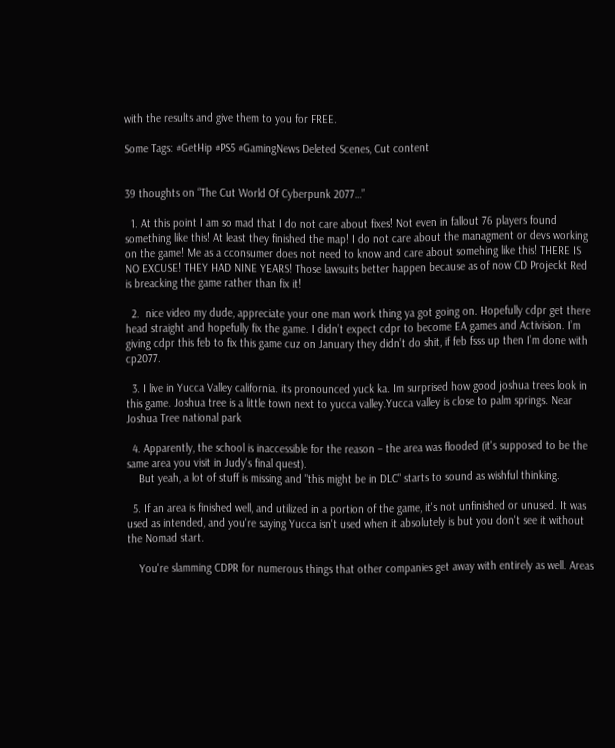with the results and give them to you for FREE.

Some Tags: #GetHip #PS5 #GamingNews Deleted Scenes, Cut content


39 thoughts on “The Cut World Of Cyberpunk 2077…”

  1. At this point I am so mad that I do not care about fixes! Not even in fallout 76 players found something like this! At least they finished the map! I do not care about the managment or devs working on the game! Me as a cconsumer does not need to know and care about somehing like this! THERE IS NO EXCUSE! THEY HAD NINE YEARS! Those lawsuits better happen because as of now CD Projeckt Red is breacking the game rather than fix it!

  2.  nice video my dude, appreciate your one man work thing ya got going on. Hopefully cdpr get there head straight and hopefully fix the game. I didn’t expect cdpr to become EA games and Activision. I’m giving cdpr this feb to fix this game cuz on January they didn’t do shit, if feb fsss up then I’m done with cp2077.

  3. I live in Yucca Valley california. its pronounced yuck ka. Im surprised how good joshua trees look in this game. Joshua tree is a little town next to yucca valley.Yucca valley is close to palm springs. Near Joshua Tree national park

  4. Apparently, the school is inaccessible for the reason – the area was flooded (it's supposed to be the same area you visit in Judy's final quest).
    But yeah, a lot of stuff is missing and "this might be in DLC" starts to sound as wishful thinking.

  5. If an area is finished well, and utilized in a portion of the game, it's not unfinished or unused. It was used as intended, and you're saying Yucca isn't used when it absolutely is but you don't see it without the Nomad start.

    You're slamming CDPR for numerous things that other companies get away with entirely as well. Areas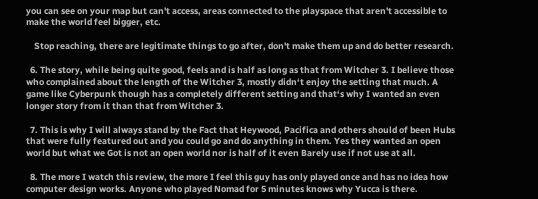you can see on your map but can't access, areas connected to the playspace that aren't accessible to make the world feel bigger, etc.

    Stop reaching, there are legitimate things to go after, don't make them up and do better research.

  6. The story, while being quite good, feels and is half as long as that from Witcher 3. I believe those who complained about the length of the Witcher 3, mostly didn‘t enjoy the setting that much. A game like Cyberpunk though has a completely different setting and that‘s why I wanted an even longer story from it than that from Witcher 3.

  7. This is why I will always stand by the Fact that Heywood, Pacifica and others should of been Hubs that were fully featured out and you could go and do anything in them. Yes they wanted an open world but what we Got is not an open world nor is half of it even Barely use if not use at all.

  8. The more I watch this review, the more I feel this guy has only played once and has no idea how computer design works. Anyone who played Nomad for 5 minutes knows why Yucca is there.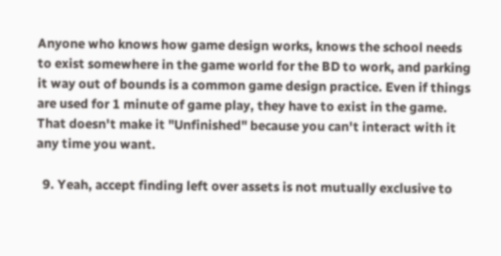Anyone who knows how game design works, knows the school needs to exist somewhere in the game world for the BD to work, and parking it way out of bounds is a common game design practice. Even if things are used for 1 minute of game play, they have to exist in the game. That doesn't make it "Unfinished" because you can't interact with it any time you want.

  9. Yeah, accept finding left over assets is not mutually exclusive to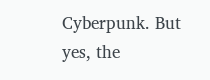Cyberpunk. But yes, the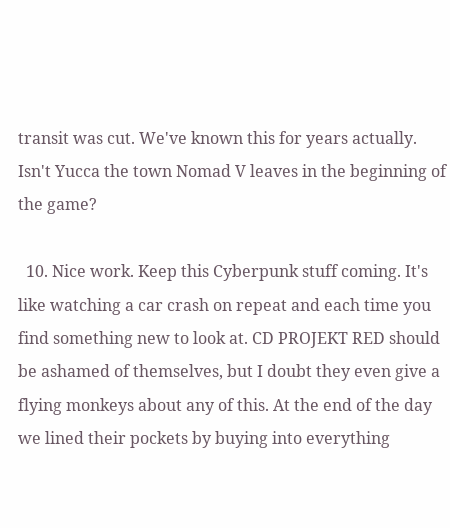transit was cut. We've known this for years actually. Isn't Yucca the town Nomad V leaves in the beginning of the game?

  10. Nice work. Keep this Cyberpunk stuff coming. It's like watching a car crash on repeat and each time you find something new to look at. CD PROJEKT RED should be ashamed of themselves, but I doubt they even give a flying monkeys about any of this. At the end of the day we lined their pockets by buying into everything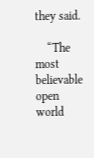they said.

    “The most believable open world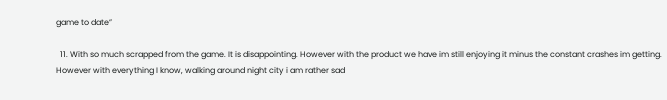game to date”

  11. With so much scrapped from the game. It is disappointing. However with the product we have im still enjoying it minus the constant crashes im getting. However with everything I know, walking around night city i am rather sad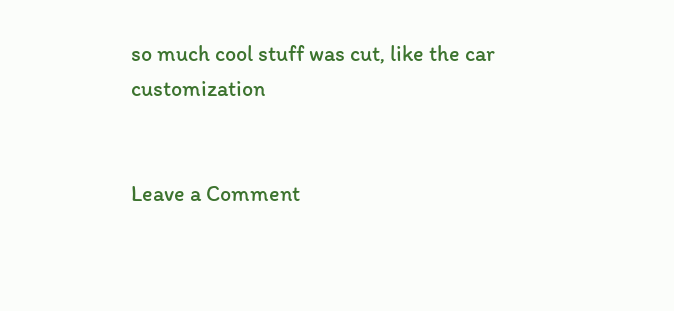so much cool stuff was cut, like the car customization


Leave a Comment